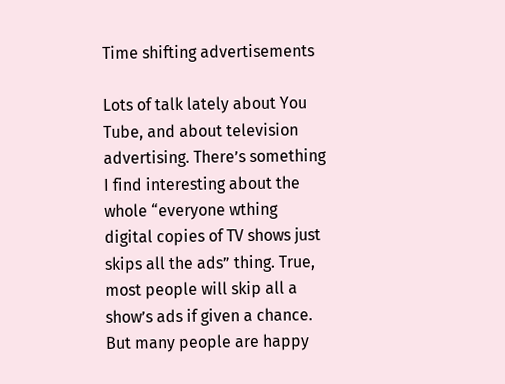Time shifting advertisements

Lots of talk lately about You Tube, and about television advertising. There’s something I find interesting about the whole “everyone wthing digital copies of TV shows just skips all the ads” thing. True, most people will skip all a show’s ads if given a chance. But many people are happy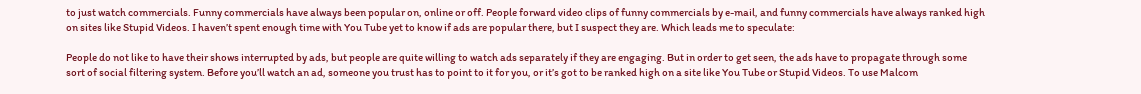to just watch commercials. Funny commercials have always been popular on, online or off. People forward video clips of funny commercials by e-mail, and funny commercials have always ranked high on sites like Stupid Videos. I haven’t spent enough time with You Tube yet to know if ads are popular there, but I suspect they are. Which leads me to speculate:

People do not like to have their shows interrupted by ads, but people are quite willing to watch ads separately if they are engaging. But in order to get seen, the ads have to propagate through some sort of social filtering system. Before you’ll watch an ad, someone you trust has to point to it for you, or it’s got to be ranked high on a site like You Tube or Stupid Videos. To use Malcom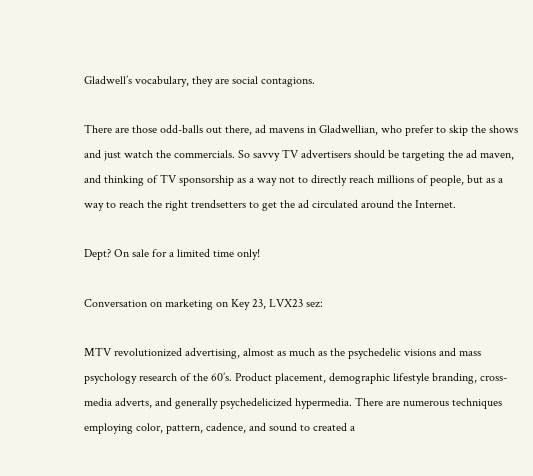Gladwell’s vocabulary, they are social contagions.

There are those odd-balls out there, ad mavens in Gladwellian, who prefer to skip the shows and just watch the commercials. So savvy TV advertisers should be targeting the ad maven, and thinking of TV sponsorship as a way not to directly reach millions of people, but as a way to reach the right trendsetters to get the ad circulated around the Internet.

Dept? On sale for a limited time only!

Conversation on marketing on Key 23, LVX23 sez:

MTV revolutionized advertising, almost as much as the psychedelic visions and mass psychology research of the 60’s. Product placement, demographic lifestyle branding, cross-media adverts, and generally psychedelicized hypermedia. There are numerous techniques employing color, pattern, cadence, and sound to created a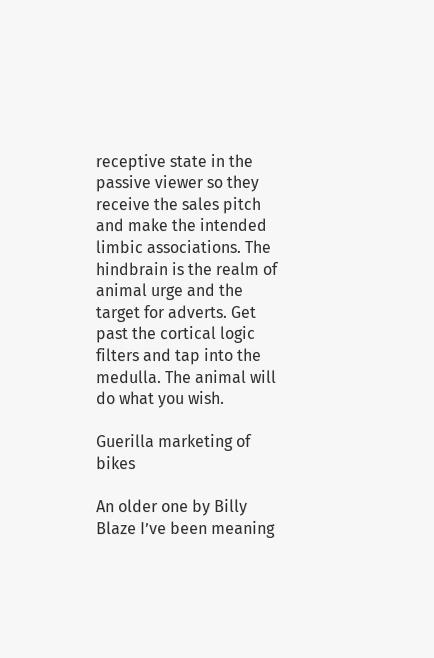receptive state in the passive viewer so they receive the sales pitch and make the intended limbic associations. The hindbrain is the realm of animal urge and the target for adverts. Get past the cortical logic filters and tap into the medulla. The animal will do what you wish.

Guerilla marketing of bikes

An older one by Billy Blaze I’ve been meaning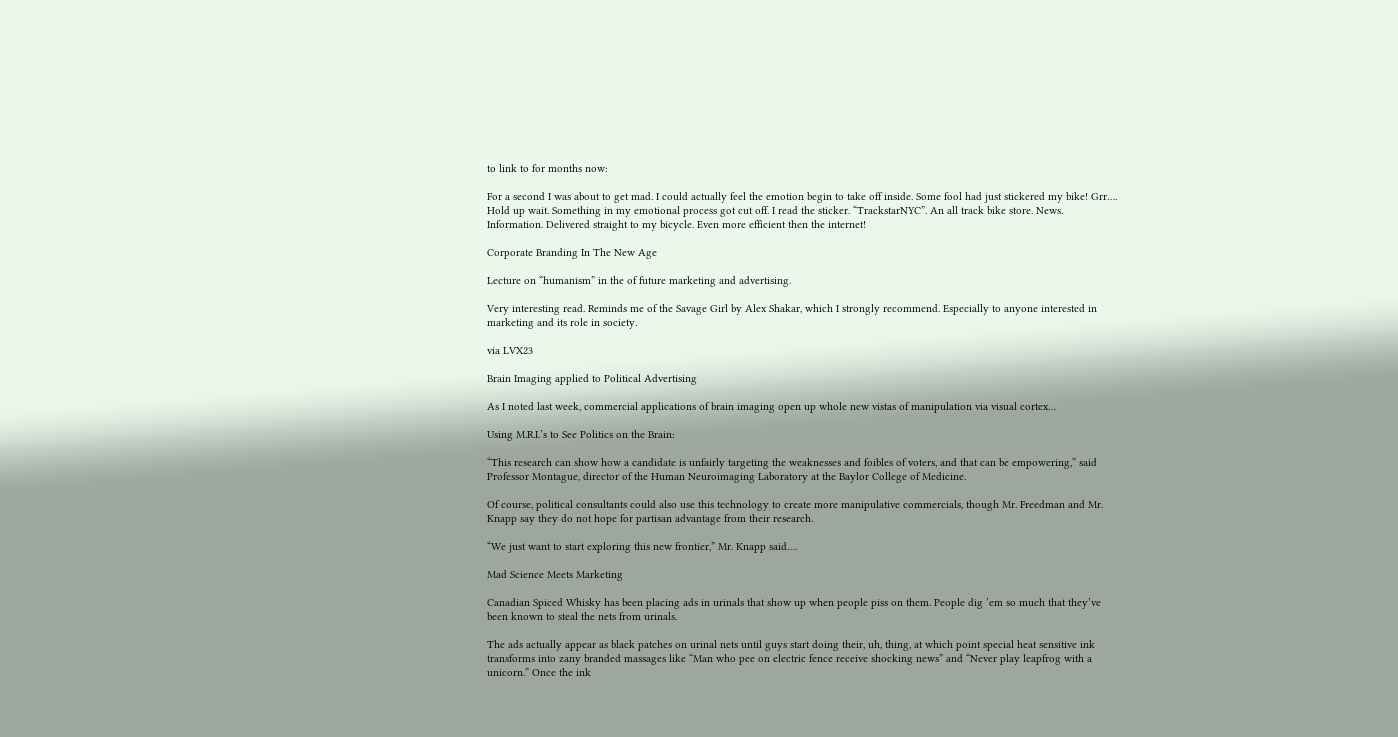to link to for months now:

For a second I was about to get mad. I could actually feel the emotion begin to take off inside. Some fool had just stickered my bike! Grr…. Hold up wait. Something in my emotional process got cut off. I read the sticker. “TrackstarNYC”. An all track bike store. News. Information. Delivered straight to my bicycle. Even more efficient then the internet!

Corporate Branding In The New Age

Lecture on “humanism” in the of future marketing and advertising.

Very interesting read. Reminds me of the Savage Girl by Alex Shakar, which I strongly recommend. Especially to anyone interested in marketing and its role in society.

via LVX23

Brain Imaging applied to Political Advertising

As I noted last week, commercial applications of brain imaging open up whole new vistas of manipulation via visual cortex…

Using M.R.I.’s to See Politics on the Brain:

“This research can show how a candidate is unfairly targeting the weaknesses and foibles of voters, and that can be empowering,” said Professor Montague, director of the Human Neuroimaging Laboratory at the Baylor College of Medicine.

Of course, political consultants could also use this technology to create more manipulative commercials, though Mr. Freedman and Mr. Knapp say they do not hope for partisan advantage from their research.

“We just want to start exploring this new frontier,” Mr. Knapp said….

Mad Science Meets Marketing

Canadian Spiced Whisky has been placing ads in urinals that show up when people piss on them. People dig ’em so much that they’ve been known to steal the nets from urinals.

The ads actually appear as black patches on urinal nets until guys start doing their, uh, thing, at which point special heat sensitive ink transforms into zany branded massages like “Man who pee on electric fence receive shocking news” and “Never play leapfrog with a unicorn.” Once the ink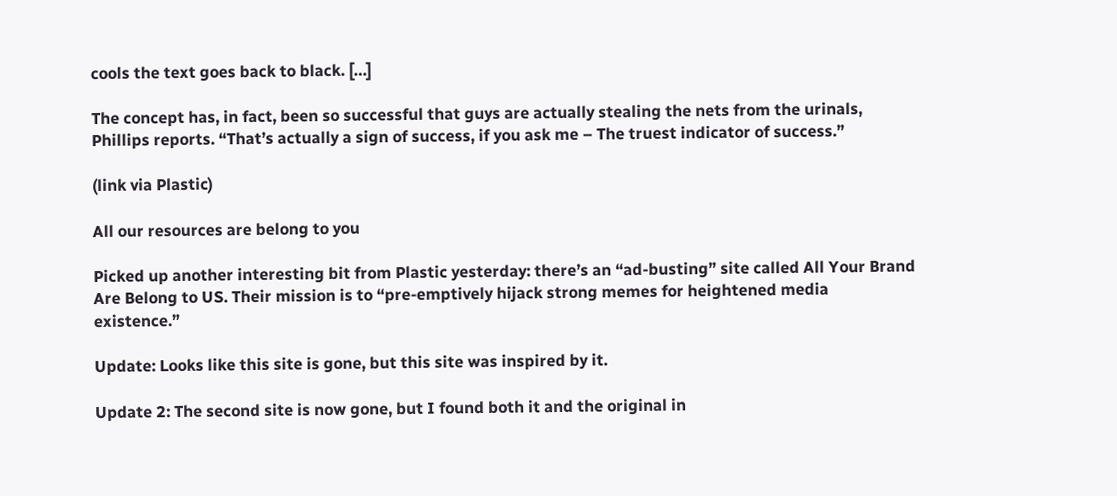cools the text goes back to black. […]

The concept has, in fact, been so successful that guys are actually stealing the nets from the urinals, Phillips reports. “That’s actually a sign of success, if you ask me – The truest indicator of success.”

(link via Plastic)

All our resources are belong to you

Picked up another interesting bit from Plastic yesterday: there’s an “ad-busting” site called All Your Brand Are Belong to US. Their mission is to “pre-emptively hijack strong memes for heightened media existence.”

Update: Looks like this site is gone, but this site was inspired by it.

Update 2: The second site is now gone, but I found both it and the original in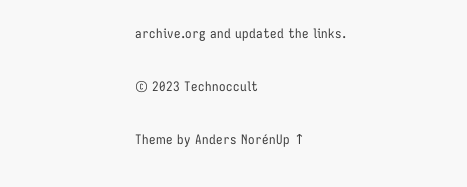archive.org and updated the links.

© 2023 Technoccult

Theme by Anders NorénUp ↑